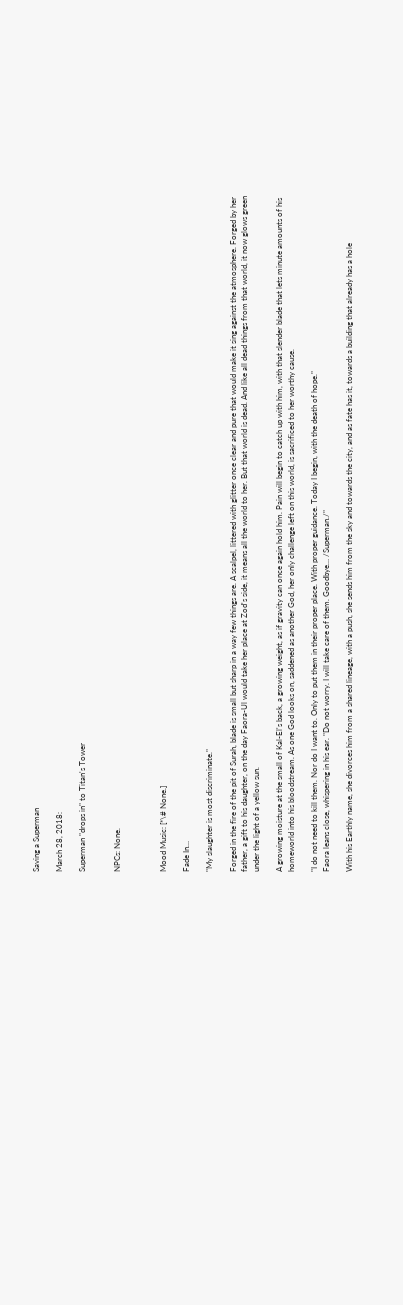Saving a Superman

March 28, 2018:

Superman "drops in" to Titan's Tower


NPCs: None.



Mood Music: [*\# None.]

Fade In…

"My slaughter is most discriminate."

Forged in the fire of the pit of Surah, blade is small but sharp in a way few things are. A scalpel, littered with glitter once clear and pure that would make it sing against the atmosphere. Forged by her father, a gift to his daughter, on the day Faora-Ul would take her place at Zod's side, it means all the world to her. But that world is dead. And like all dead things from that world, it now glows green under the light of a yellow sun.

A growing moisture at the small of Kal-El's back, a growing weight, as if gravity can once again hold him. Pain will begin to catch up with him, with that slender blade that lets minute amounts of his homeworld into his bloodstream. As one God looks on, saddened as another God, her only challenge left on this world, is sacrificed to her worthy cause.

"I do not need to kill them. Nor do I want to. Only to put them in their proper place. With proper guidance. Today I begin, with the death of hope."
Faora leans close, whispering in his ear. "Do not worry. I will take care of them. Goodbye… /Superman./"

With his Earthly name, she divorces him from a shared lineage, with a push, she sends him from the sky and towards the city, and as fate has it, towards a building that already has a hole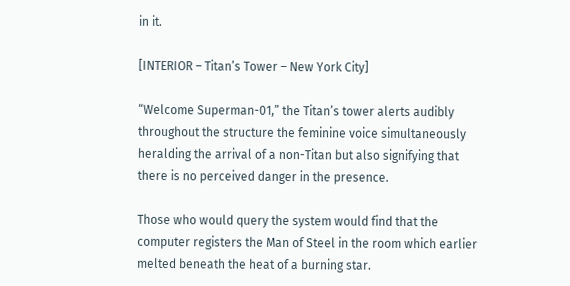in it.

[INTERIOR – Titan’s Tower – New York City]

“Welcome Superman-01,” the Titan’s tower alerts audibly throughout the structure the feminine voice simultaneously heralding the arrival of a non-Titan but also signifying that there is no perceived danger in the presence.

Those who would query the system would find that the computer registers the Man of Steel in the room which earlier melted beneath the heat of a burning star.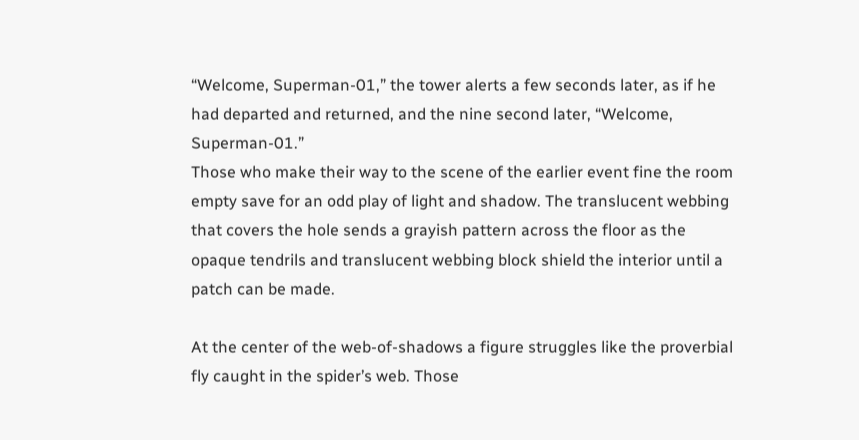“Welcome, Superman-01,” the tower alerts a few seconds later, as if he had departed and returned, and the nine second later, “Welcome, Superman-01.”
Those who make their way to the scene of the earlier event fine the room empty save for an odd play of light and shadow. The translucent webbing that covers the hole sends a grayish pattern across the floor as the opaque tendrils and translucent webbing block shield the interior until a patch can be made.

At the center of the web-of-shadows a figure struggles like the proverbial fly caught in the spider’s web. Those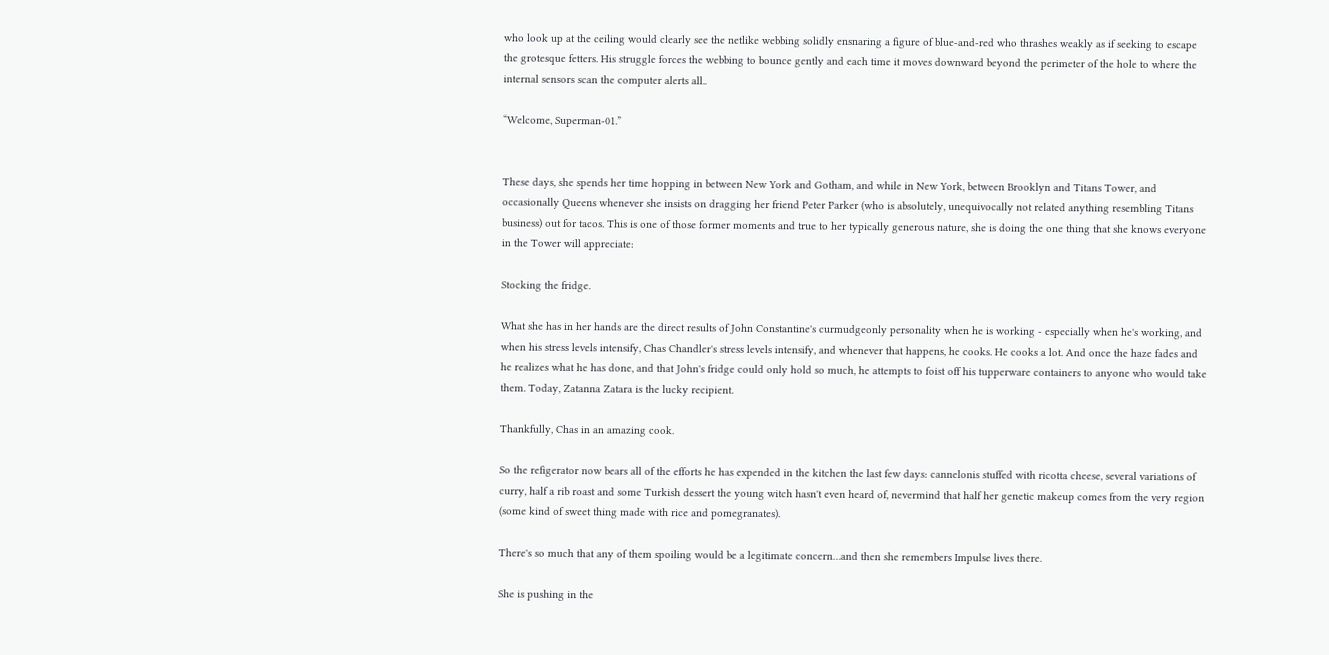who look up at the ceiling would clearly see the netlike webbing solidly ensnaring a figure of blue-and-red who thrashes weakly as if seeking to escape the grotesque fetters. His struggle forces the webbing to bounce gently and each time it moves downward beyond the perimeter of the hole to where the internal sensors scan the computer alerts all..

“Welcome, Superman-01.”


These days, she spends her time hopping in between New York and Gotham, and while in New York, between Brooklyn and Titans Tower, and occasionally Queens whenever she insists on dragging her friend Peter Parker (who is absolutely, unequivocally not related anything resembling Titans business) out for tacos. This is one of those former moments and true to her typically generous nature, she is doing the one thing that she knows everyone in the Tower will appreciate:

Stocking the fridge.

What she has in her hands are the direct results of John Constantine's curmudgeonly personality when he is working - especially when he's working, and when his stress levels intensify, Chas Chandler's stress levels intensify, and whenever that happens, he cooks. He cooks a lot. And once the haze fades and he realizes what he has done, and that John's fridge could only hold so much, he attempts to foist off his tupperware containers to anyone who would take them. Today, Zatanna Zatara is the lucky recipient.

Thankfully, Chas in an amazing cook.

So the refigerator now bears all of the efforts he has expended in the kitchen the last few days: cannelonis stuffed with ricotta cheese, several variations of curry, half a rib roast and some Turkish dessert the young witch hasn't even heard of, nevermind that half her genetic makeup comes from the very region (some kind of sweet thing made with rice and pomegranates).

There's so much that any of them spoiling would be a legitimate concern…and then she remembers Impulse lives there.

She is pushing in the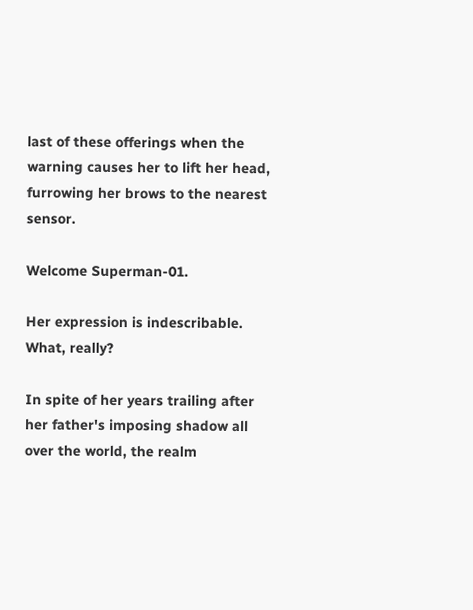last of these offerings when the warning causes her to lift her head, furrowing her brows to the nearest sensor.

Welcome Superman-01.

Her expression is indescribable. What, really?

In spite of her years trailing after her father's imposing shadow all over the world, the realm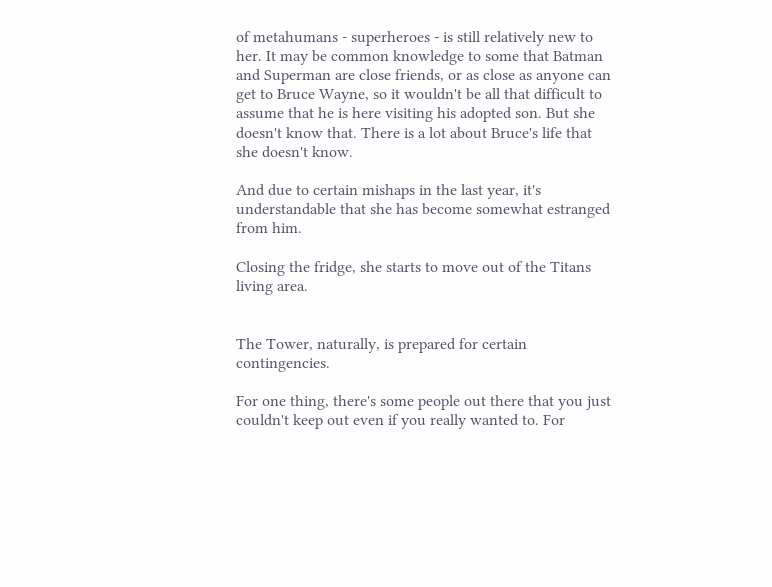of metahumans - superheroes - is still relatively new to her. It may be common knowledge to some that Batman and Superman are close friends, or as close as anyone can get to Bruce Wayne, so it wouldn't be all that difficult to assume that he is here visiting his adopted son. But she doesn't know that. There is a lot about Bruce's life that she doesn't know.

And due to certain mishaps in the last year, it's understandable that she has become somewhat estranged from him.

Closing the fridge, she starts to move out of the Titans living area.


The Tower, naturally, is prepared for certain contingencies.

For one thing, there's some people out there that you just couldn't keep out even if you really wanted to. For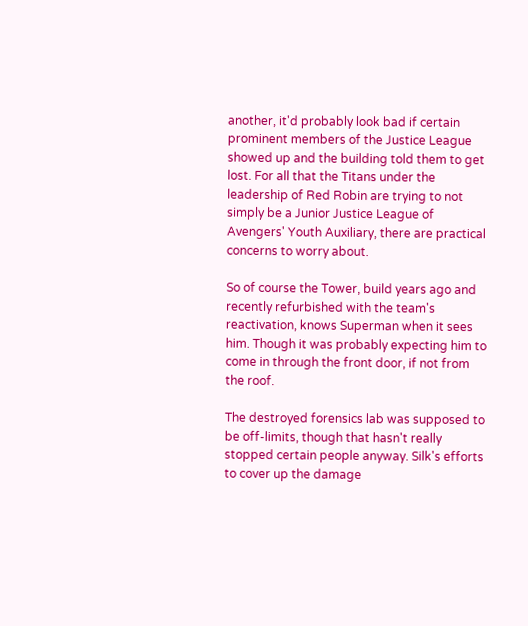another, it'd probably look bad if certain prominent members of the Justice League showed up and the building told them to get lost. For all that the Titans under the leadership of Red Robin are trying to not simply be a Junior Justice League of Avengers' Youth Auxiliary, there are practical concerns to worry about.

So of course the Tower, build years ago and recently refurbished with the team's reactivation, knows Superman when it sees him. Though it was probably expecting him to come in through the front door, if not from the roof.

The destroyed forensics lab was supposed to be off-limits, though that hasn't really stopped certain people anyway. Silk's efforts to cover up the damage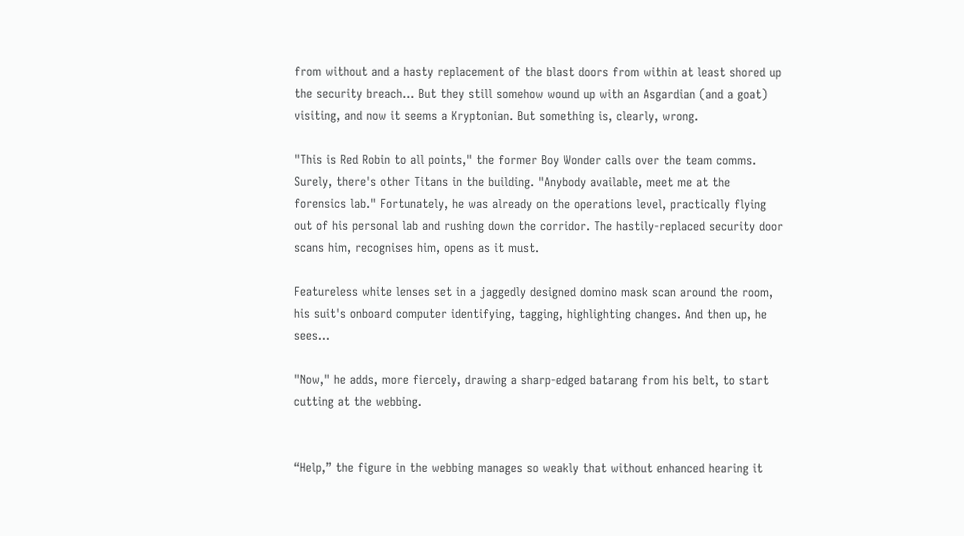from without and a hasty replacement of the blast doors from within at least shored up the security breach… But they still somehow wound up with an Asgardian (and a goat) visiting, and now it seems a Kryptonian. But something is, clearly, wrong.

"This is Red Robin to all points," the former Boy Wonder calls over the team comms. Surely, there's other Titans in the building. "Anybody available, meet me at the forensics lab." Fortunately, he was already on the operations level, practically flying out of his personal lab and rushing down the corridor. The hastily-replaced security door scans him, recognises him, opens as it must.

Featureless white lenses set in a jaggedly designed domino mask scan around the room, his suit's onboard computer identifying, tagging, highlighting changes. And then up, he sees…

"Now," he adds, more fiercely, drawing a sharp-edged batarang from his belt, to start cutting at the webbing.


“Help,” the figure in the webbing manages so weakly that without enhanced hearing it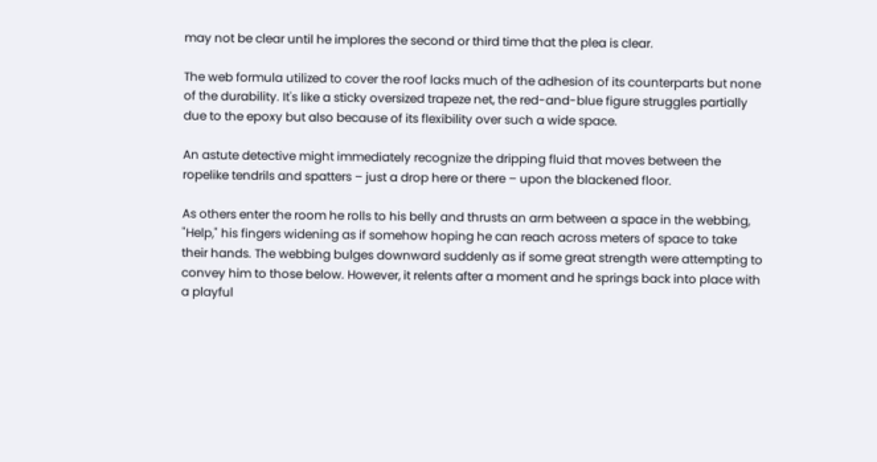may not be clear until he implores the second or third time that the plea is clear.

The web formula utilized to cover the roof lacks much of the adhesion of its counterparts but none of the durability. It's like a sticky oversized trapeze net, the red-and-blue figure struggles partially due to the epoxy but also because of its flexibility over such a wide space.

An astute detective might immediately recognize the dripping fluid that moves between the ropelike tendrils and spatters – just a drop here or there – upon the blackened floor.

As others enter the room he rolls to his belly and thrusts an arm between a space in the webbing, "Help," his fingers widening as if somehow hoping he can reach across meters of space to take their hands. The webbing bulges downward suddenly as if some great strength were attempting to convey him to those below. However, it relents after a moment and he springs back into place with a playful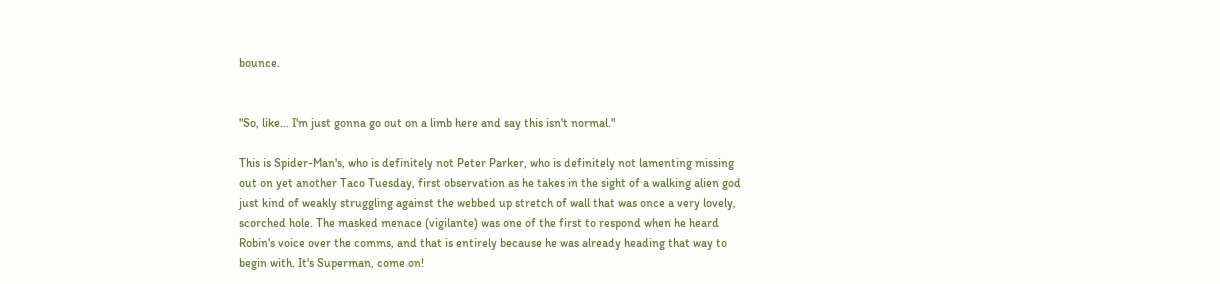bounce.


"So, like… I'm just gonna go out on a limb here and say this isn't normal."

This is Spider-Man's, who is definitely not Peter Parker, who is definitely not lamenting missing out on yet another Taco Tuesday, first observation as he takes in the sight of a walking alien god just kind of weakly struggling against the webbed up stretch of wall that was once a very lovely, scorched hole. The masked menace (vigilante) was one of the first to respond when he heard Robin's voice over the comms, and that is entirely because he was already heading that way to begin with. It's Superman, come on!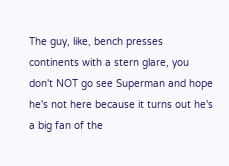The guy, like, bench presses continents with a stern glare, you don't NOT go see Superman and hope he's not here because it turns out he's a big fan of the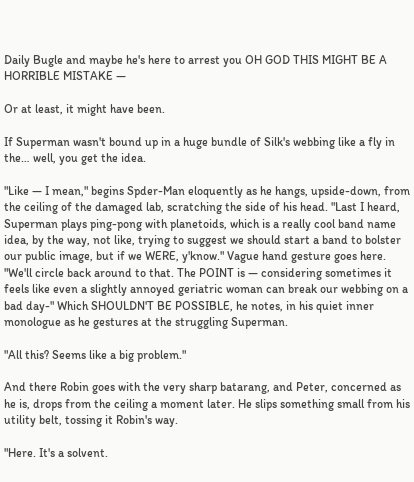Daily Bugle and maybe he's here to arrest you OH GOD THIS MIGHT BE A HORRIBLE MISTAKE —

Or at least, it might have been.

If Superman wasn't bound up in a huge bundle of Silk's webbing like a fly in the… well, you get the idea.

"Like — I mean," begins Spder-Man eloquently as he hangs, upside-down, from the ceiling of the damaged lab, scratching the side of his head. "Last I heard, Superman plays ping-pong with planetoids, which is a really cool band name idea, by the way, not like, trying to suggest we should start a band to bolster our public image, but if we WERE, y'know." Vague hand gesture goes here. "We'll circle back around to that. The POINT is — considering sometimes it feels like even a slightly annoyed geriatric woman can break our webbing on a bad day-" Which SHOULDN'T BE POSSIBLE, he notes, in his quiet inner monologue as he gestures at the struggling Superman.

"All this? Seems like a big problem."

And there Robin goes with the very sharp batarang, and Peter, concerned as he is, drops from the ceiling a moment later. He slips something small from his utility belt, tossing it Robin's way.

"Here. It's a solvent.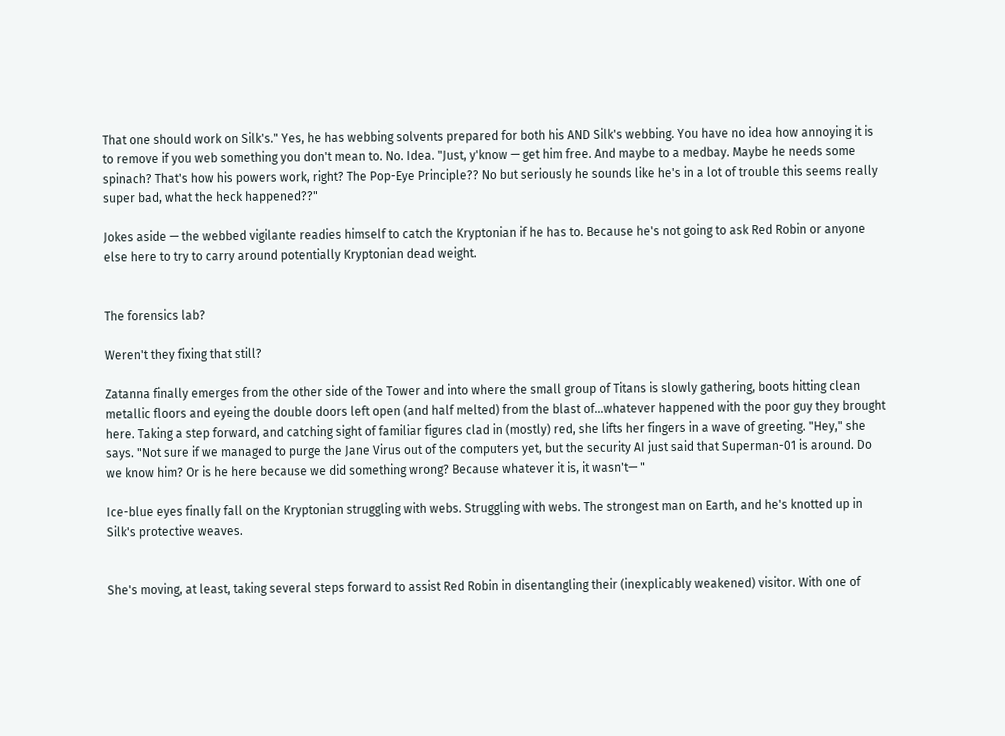That one should work on Silk's." Yes, he has webbing solvents prepared for both his AND Silk's webbing. You have no idea how annoying it is to remove if you web something you don't mean to. No. Idea. "Just, y'know — get him free. And maybe to a medbay. Maybe he needs some spinach? That's how his powers work, right? The Pop-Eye Principle?? No but seriously he sounds like he's in a lot of trouble this seems really super bad, what the heck happened??"

Jokes aside — the webbed vigilante readies himself to catch the Kryptonian if he has to. Because he's not going to ask Red Robin or anyone else here to try to carry around potentially Kryptonian dead weight.


The forensics lab?

Weren't they fixing that still?

Zatanna finally emerges from the other side of the Tower and into where the small group of Titans is slowly gathering, boots hitting clean metallic floors and eyeing the double doors left open (and half melted) from the blast of…whatever happened with the poor guy they brought here. Taking a step forward, and catching sight of familiar figures clad in (mostly) red, she lifts her fingers in a wave of greeting. "Hey," she says. "Not sure if we managed to purge the Jane Virus out of the computers yet, but the security AI just said that Superman-01 is around. Do we know him? Or is he here because we did something wrong? Because whatever it is, it wasn't— "

Ice-blue eyes finally fall on the Kryptonian struggling with webs. Struggling with webs. The strongest man on Earth, and he's knotted up in Silk's protective weaves.


She's moving, at least, taking several steps forward to assist Red Robin in disentangling their (inexplicably weakened) visitor. With one of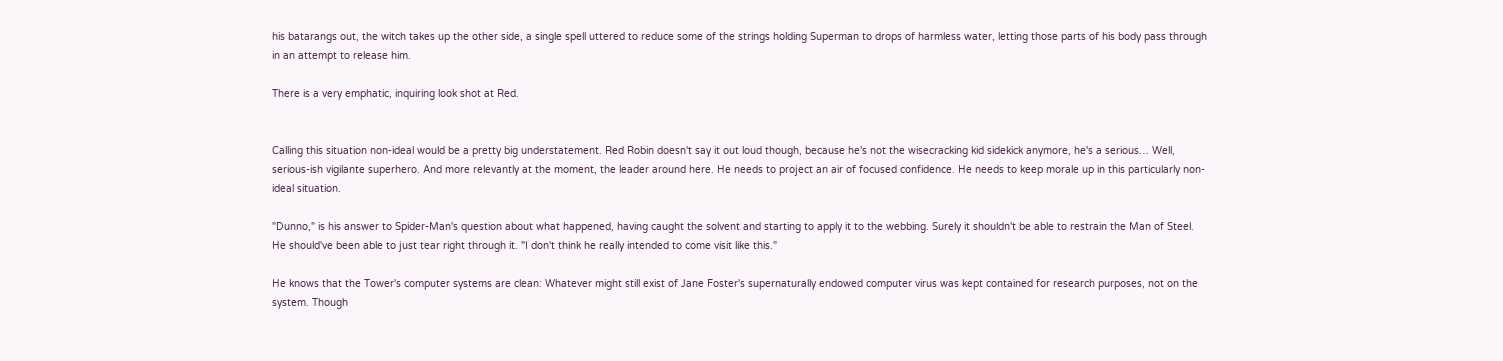his batarangs out, the witch takes up the other side, a single spell uttered to reduce some of the strings holding Superman to drops of harmless water, letting those parts of his body pass through in an attempt to release him.

There is a very emphatic, inquiring look shot at Red.


Calling this situation non-ideal would be a pretty big understatement. Red Robin doesn't say it out loud though, because he's not the wisecracking kid sidekick anymore, he's a serious… Well, serious-ish vigilante superhero. And more relevantly at the moment, the leader around here. He needs to project an air of focused confidence. He needs to keep morale up in this particularly non-ideal situation.

"Dunno," is his answer to Spider-Man's question about what happened, having caught the solvent and starting to apply it to the webbing. Surely it shouldn't be able to restrain the Man of Steel. He should've been able to just tear right through it. "I don't think he really intended to come visit like this."

He knows that the Tower's computer systems are clean: Whatever might still exist of Jane Foster's supernaturally endowed computer virus was kept contained for research purposes, not on the system. Though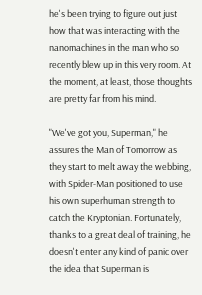he's been trying to figure out just how that was interacting with the nanomachines in the man who so recently blew up in this very room. At the moment, at least, those thoughts are pretty far from his mind.

"We've got you, Superman," he assures the Man of Tomorrow as they start to melt away the webbing, with Spider-Man positioned to use his own superhuman strength to catch the Kryptonian. Fortunately, thanks to a great deal of training, he doesn't enter any kind of panic over the idea that Superman is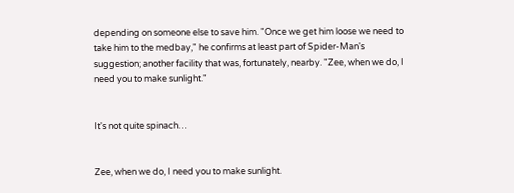depending on someone else to save him. "Once we get him loose we need to take him to the medbay," he confirms at least part of Spider-Man's suggestion; another facility that was, fortunately, nearby. "Zee, when we do, I need you to make sunlight."


It's not quite spinach…


Zee, when we do, I need you to make sunlight.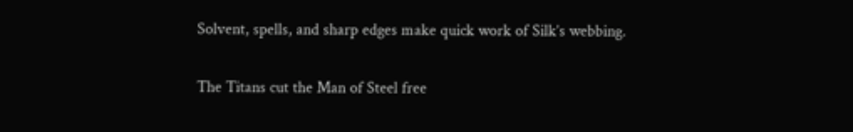Solvent, spells, and sharp edges make quick work of Silk’s webbing.

The Titans cut the Man of Steel free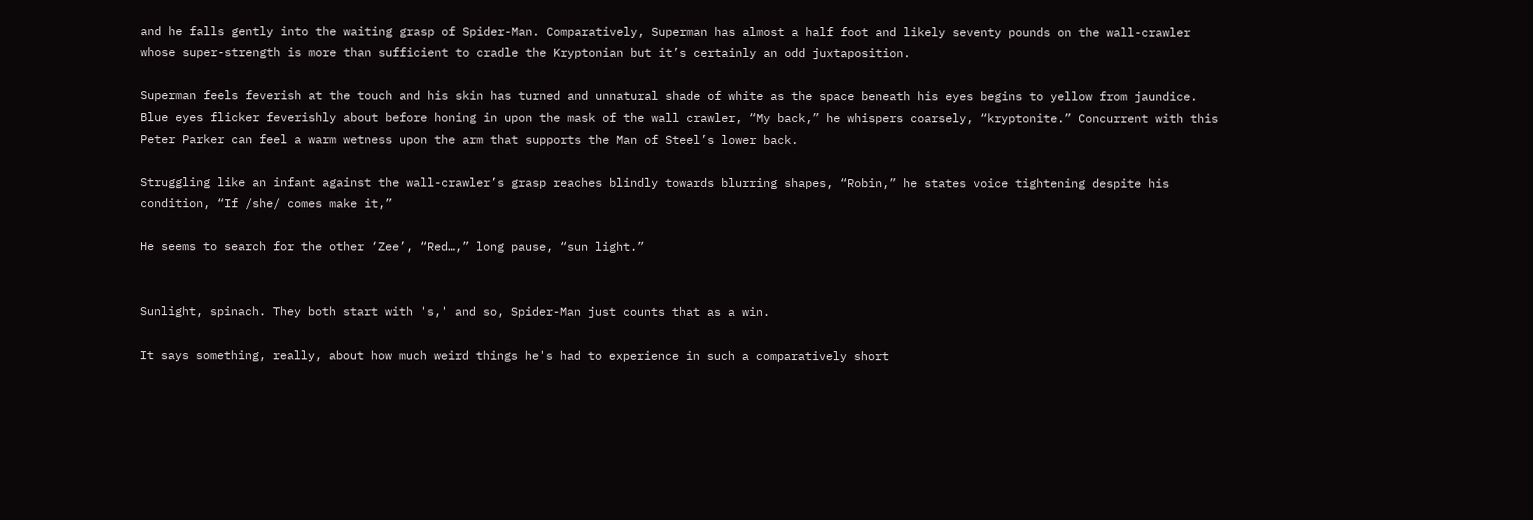and he falls gently into the waiting grasp of Spider-Man. Comparatively, Superman has almost a half foot and likely seventy pounds on the wall-crawler whose super-strength is more than sufficient to cradle the Kryptonian but it’s certainly an odd juxtaposition.

Superman feels feverish at the touch and his skin has turned and unnatural shade of white as the space beneath his eyes begins to yellow from jaundice. Blue eyes flicker feverishly about before honing in upon the mask of the wall crawler, “My back,” he whispers coarsely, “kryptonite.” Concurrent with this Peter Parker can feel a warm wetness upon the arm that supports the Man of Steel’s lower back.

Struggling like an infant against the wall-crawler’s grasp reaches blindly towards blurring shapes, “Robin,” he states voice tightening despite his condition, “If /she/ comes make it,”

He seems to search for the other ‘Zee’, “Red…,” long pause, “sun light.”


Sunlight, spinach. They both start with 's,' and so, Spider-Man just counts that as a win.

It says something, really, about how much weird things he's had to experience in such a comparatively short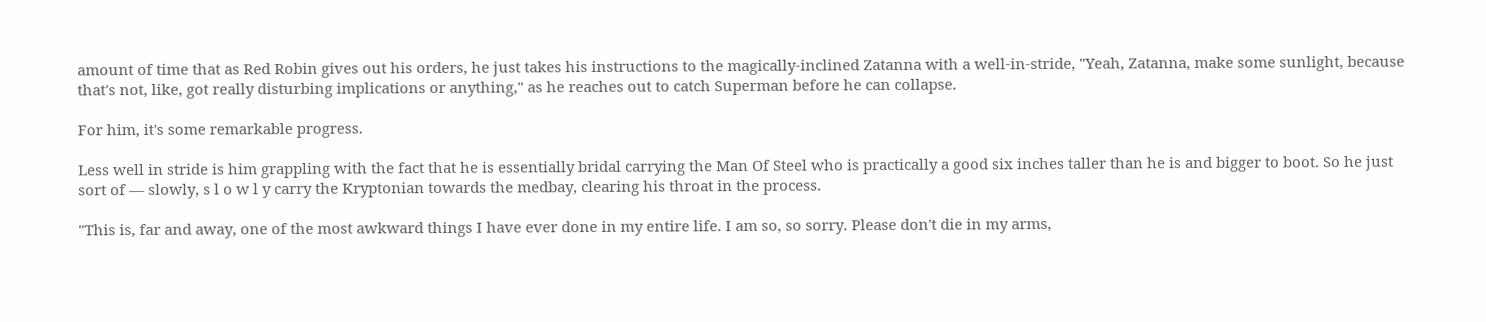amount of time that as Red Robin gives out his orders, he just takes his instructions to the magically-inclined Zatanna with a well-in-stride, "Yeah, Zatanna, make some sunlight, because that's not, like, got really disturbing implications or anything," as he reaches out to catch Superman before he can collapse.

For him, it's some remarkable progress.

Less well in stride is him grappling with the fact that he is essentially bridal carrying the Man Of Steel who is practically a good six inches taller than he is and bigger to boot. So he just sort of — slowly, s l o w l y carry the Kryptonian towards the medbay, clearing his throat in the process.

"This is, far and away, one of the most awkward things I have ever done in my entire life. I am so, so sorry. Please don't die in my arms,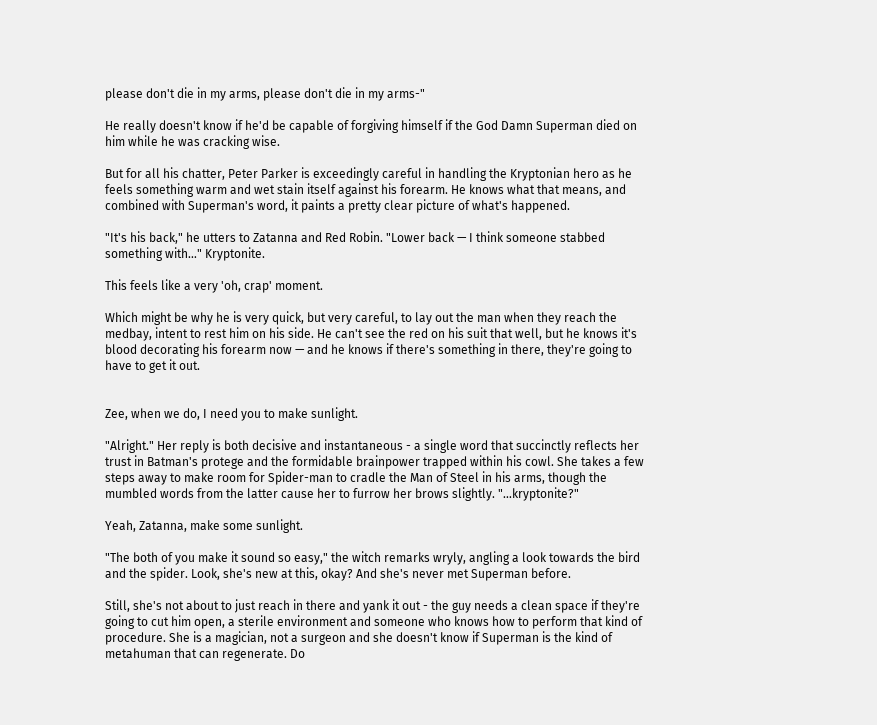please don't die in my arms, please don't die in my arms-"

He really doesn't know if he'd be capable of forgiving himself if the God Damn Superman died on him while he was cracking wise.

But for all his chatter, Peter Parker is exceedingly careful in handling the Kryptonian hero as he feels something warm and wet stain itself against his forearm. He knows what that means, and combined with Superman's word, it paints a pretty clear picture of what's happened.

"It's his back," he utters to Zatanna and Red Robin. "Lower back — I think someone stabbed something with…" Kryptonite.

This feels like a very 'oh, crap' moment.

Which might be why he is very quick, but very careful, to lay out the man when they reach the medbay, intent to rest him on his side. He can't see the red on his suit that well, but he knows it's blood decorating his forearm now — and he knows if there's something in there, they're going to have to get it out.


Zee, when we do, I need you to make sunlight.

"Alright." Her reply is both decisive and instantaneous - a single word that succinctly reflects her trust in Batman's protege and the formidable brainpower trapped within his cowl. She takes a few steps away to make room for Spider-man to cradle the Man of Steel in his arms, though the mumbled words from the latter cause her to furrow her brows slightly. "…kryptonite?"

Yeah, Zatanna, make some sunlight.

"The both of you make it sound so easy," the witch remarks wryly, angling a look towards the bird and the spider. Look, she's new at this, okay? And she's never met Superman before.

Still, she's not about to just reach in there and yank it out - the guy needs a clean space if they're going to cut him open, a sterile environment and someone who knows how to perform that kind of procedure. She is a magician, not a surgeon and she doesn't know if Superman is the kind of metahuman that can regenerate. Do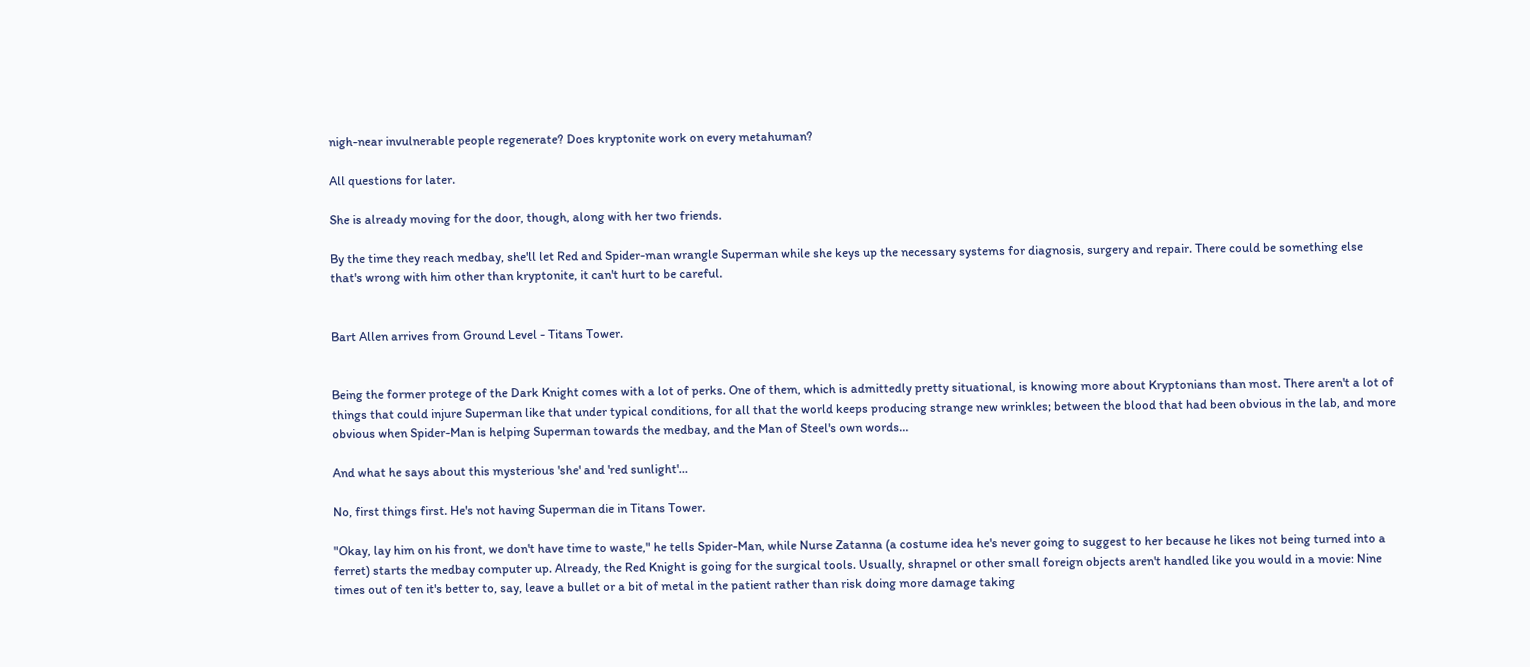nigh-near invulnerable people regenerate? Does kryptonite work on every metahuman?

All questions for later.

She is already moving for the door, though, along with her two friends.

By the time they reach medbay, she'll let Red and Spider-man wrangle Superman while she keys up the necessary systems for diagnosis, surgery and repair. There could be something else that's wrong with him other than kryptonite, it can't hurt to be careful.


Bart Allen arrives from Ground Level - Titans Tower.


Being the former protege of the Dark Knight comes with a lot of perks. One of them, which is admittedly pretty situational, is knowing more about Kryptonians than most. There aren't a lot of things that could injure Superman like that under typical conditions, for all that the world keeps producing strange new wrinkles; between the blood that had been obvious in the lab, and more obvious when Spider-Man is helping Superman towards the medbay, and the Man of Steel's own words…

And what he says about this mysterious 'she' and 'red sunlight'…

No, first things first. He's not having Superman die in Titans Tower.

"Okay, lay him on his front, we don't have time to waste," he tells Spider-Man, while Nurse Zatanna (a costume idea he's never going to suggest to her because he likes not being turned into a ferret) starts the medbay computer up. Already, the Red Knight is going for the surgical tools. Usually, shrapnel or other small foreign objects aren't handled like you would in a movie: Nine times out of ten it's better to, say, leave a bullet or a bit of metal in the patient rather than risk doing more damage taking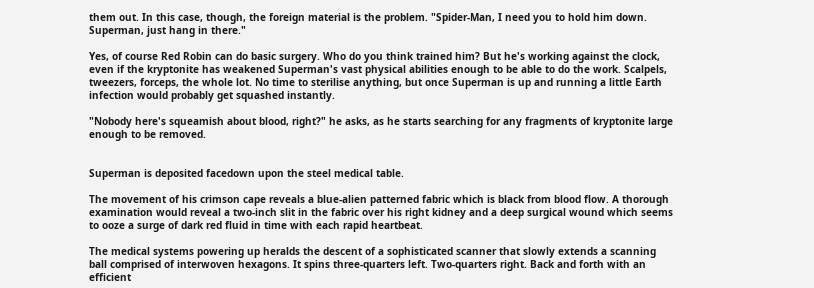them out. In this case, though, the foreign material is the problem. "Spider-Man, I need you to hold him down. Superman, just hang in there."

Yes, of course Red Robin can do basic surgery. Who do you think trained him? But he's working against the clock, even if the kryptonite has weakened Superman's vast physical abilities enough to be able to do the work. Scalpels, tweezers, forceps, the whole lot. No time to sterilise anything, but once Superman is up and running a little Earth infection would probably get squashed instantly.

"Nobody here's squeamish about blood, right?" he asks, as he starts searching for any fragments of kryptonite large enough to be removed.


Superman is deposited facedown upon the steel medical table.

The movement of his crimson cape reveals a blue-alien patterned fabric which is black from blood flow. A thorough examination would reveal a two-inch slit in the fabric over his right kidney and a deep surgical wound which seems to ooze a surge of dark red fluid in time with each rapid heartbeat.

The medical systems powering up heralds the descent of a sophisticated scanner that slowly extends a scanning ball comprised of interwoven hexagons. It spins three-quarters left. Two-quarters right. Back and forth with an efficient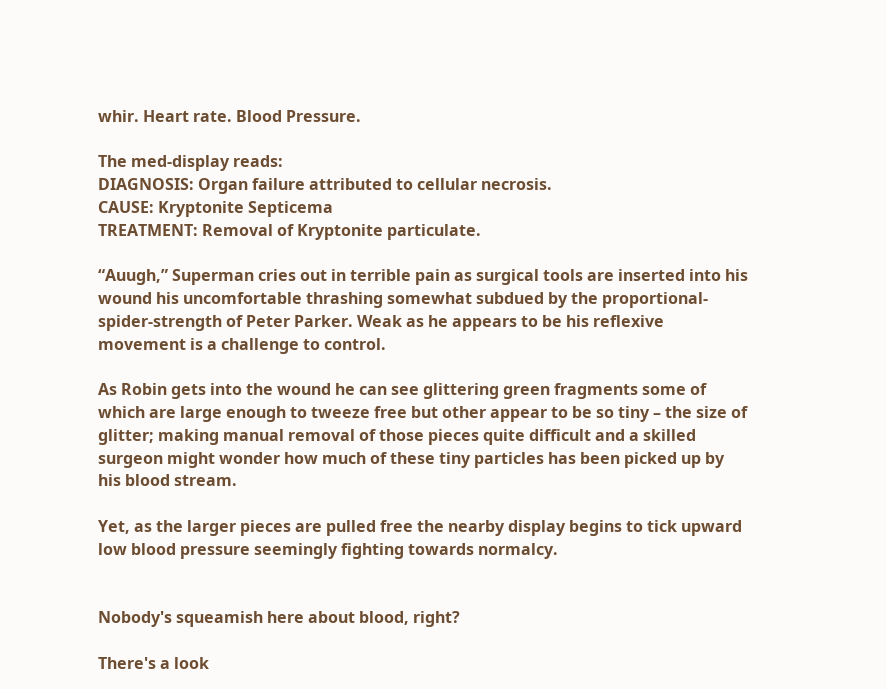whir. Heart rate. Blood Pressure.

The med-display reads:
DIAGNOSIS: Organ failure attributed to cellular necrosis.
CAUSE: Kryptonite Septicema
TREATMENT: Removal of Kryptonite particulate.

“Auugh,” Superman cries out in terrible pain as surgical tools are inserted into his wound his uncomfortable thrashing somewhat subdued by the proportional-spider-strength of Peter Parker. Weak as he appears to be his reflexive movement is a challenge to control.

As Robin gets into the wound he can see glittering green fragments some of which are large enough to tweeze free but other appear to be so tiny – the size of glitter; making manual removal of those pieces quite difficult and a skilled surgeon might wonder how much of these tiny particles has been picked up by his blood stream.

Yet, as the larger pieces are pulled free the nearby display begins to tick upward low blood pressure seemingly fighting towards normalcy.


Nobody's squeamish here about blood, right?

There's a look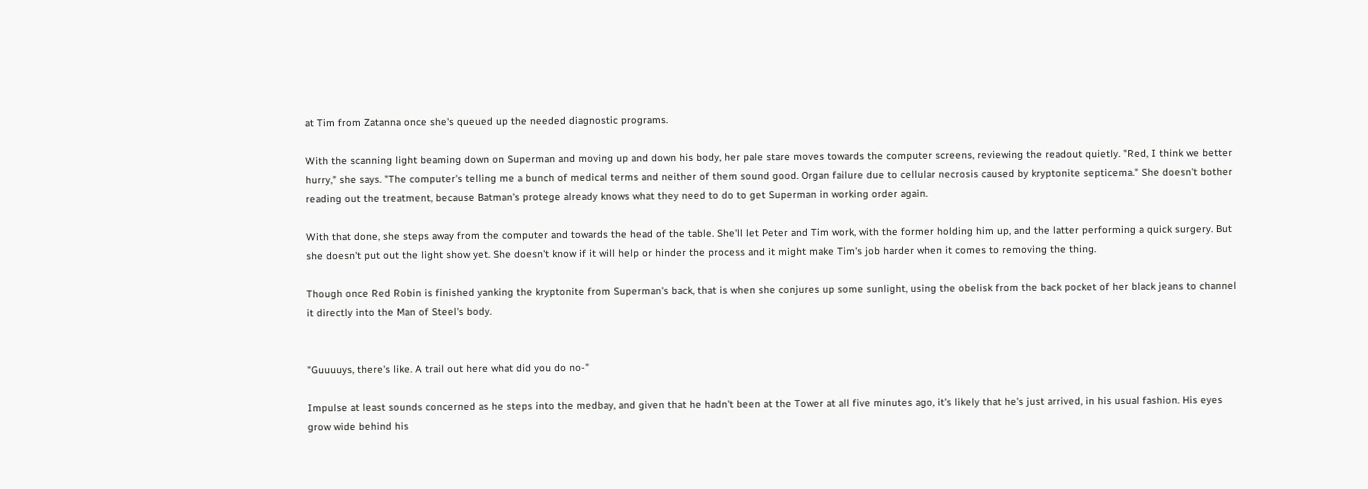at Tim from Zatanna once she's queued up the needed diagnostic programs.

With the scanning light beaming down on Superman and moving up and down his body, her pale stare moves towards the computer screens, reviewing the readout quietly. "Red, I think we better hurry," she says. "The computer's telling me a bunch of medical terms and neither of them sound good. Organ failure due to cellular necrosis caused by kryptonite septicema." She doesn't bother reading out the treatment, because Batman's protege already knows what they need to do to get Superman in working order again.

With that done, she steps away from the computer and towards the head of the table. She'll let Peter and Tim work, with the former holding him up, and the latter performing a quick surgery. But she doesn't put out the light show yet. She doesn't know if it will help or hinder the process and it might make Tim's job harder when it comes to removing the thing.

Though once Red Robin is finished yanking the kryptonite from Superman's back, that is when she conjures up some sunlight, using the obelisk from the back pocket of her black jeans to channel it directly into the Man of Steel's body.


"Guuuuys, there's like. A trail out here what did you do no-"

Impulse at least sounds concerned as he steps into the medbay, and given that he hadn't been at the Tower at all five minutes ago, it's likely that he's just arrived, in his usual fashion. His eyes grow wide behind his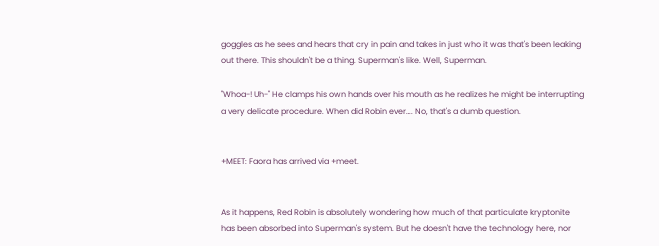goggles as he sees and hears that cry in pain and takes in just who it was that's been leaking out there. This shouldn't be a thing. Superman's like. Well, Superman.

"Whoa-! Uh-" He clamps his own hands over his mouth as he realizes he might be interrupting a very delicate procedure. When did Robin ever…. No, that's a dumb question.


+MEET: Faora has arrived via +meet.


As it happens, Red Robin is absolutely wondering how much of that particulate kryptonite has been absorbed into Superman's system. But he doesn't have the technology here, nor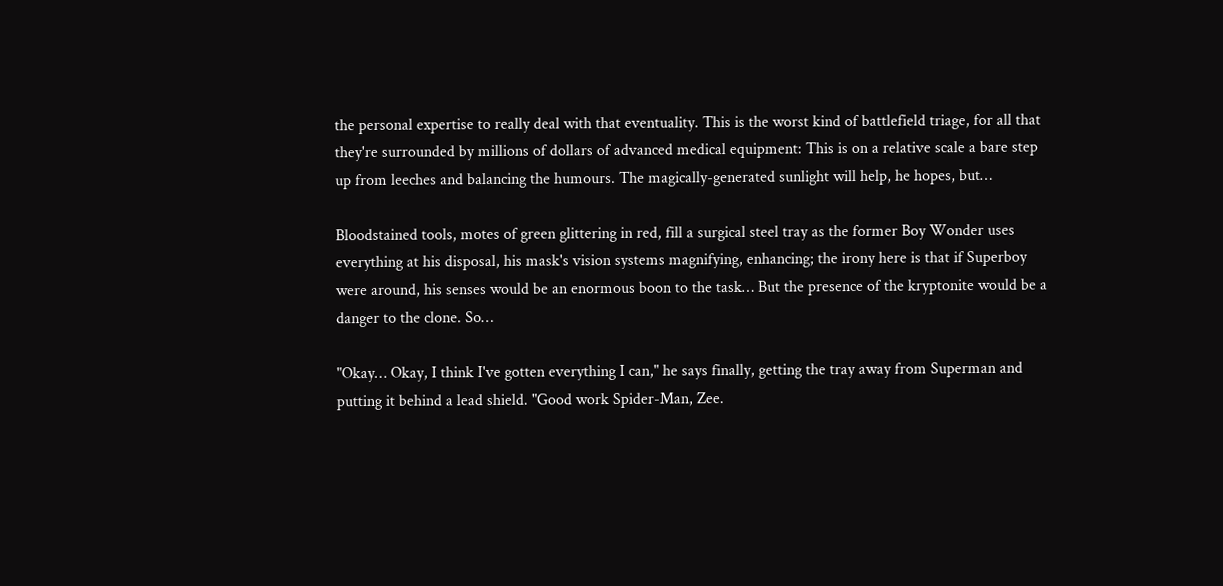the personal expertise to really deal with that eventuality. This is the worst kind of battlefield triage, for all that they're surrounded by millions of dollars of advanced medical equipment: This is on a relative scale a bare step up from leeches and balancing the humours. The magically-generated sunlight will help, he hopes, but…

Bloodstained tools, motes of green glittering in red, fill a surgical steel tray as the former Boy Wonder uses everything at his disposal, his mask's vision systems magnifying, enhancing; the irony here is that if Superboy were around, his senses would be an enormous boon to the task… But the presence of the kryptonite would be a danger to the clone. So…

"Okay… Okay, I think I've gotten everything I can," he says finally, getting the tray away from Superman and putting it behind a lead shield. "Good work Spider-Man, Zee.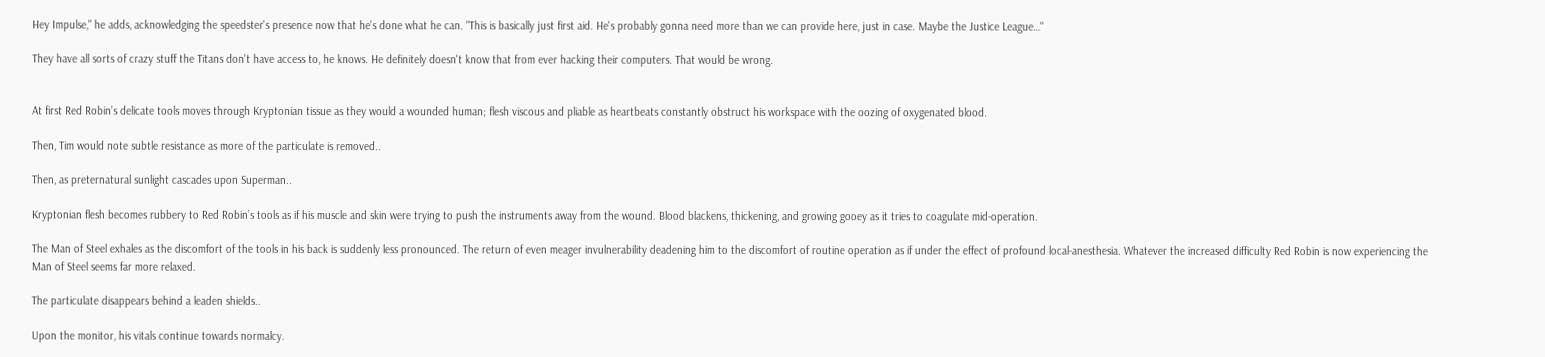Hey Impulse," he adds, acknowledging the speedster's presence now that he's done what he can. "This is basically just first aid. He's probably gonna need more than we can provide here, just in case. Maybe the Justice League…"

They have all sorts of crazy stuff the Titans don't have access to, he knows. He definitely doesn't know that from ever hacking their computers. That would be wrong.


At first Red Robin’s delicate tools moves through Kryptonian tissue as they would a wounded human; flesh viscous and pliable as heartbeats constantly obstruct his workspace with the oozing of oxygenated blood.

Then, Tim would note subtle resistance as more of the particulate is removed..

Then, as preternatural sunlight cascades upon Superman..

Kryptonian flesh becomes rubbery to Red Robin’s tools as if his muscle and skin were trying to push the instruments away from the wound. Blood blackens, thickening, and growing gooey as it tries to coagulate mid-operation.

The Man of Steel exhales as the discomfort of the tools in his back is suddenly less pronounced. The return of even meager invulnerability deadening him to the discomfort of routine operation as if under the effect of profound local-anesthesia. Whatever the increased difficulty Red Robin is now experiencing the Man of Steel seems far more relaxed.

The particulate disappears behind a leaden shields..

Upon the monitor, his vitals continue towards normalcy.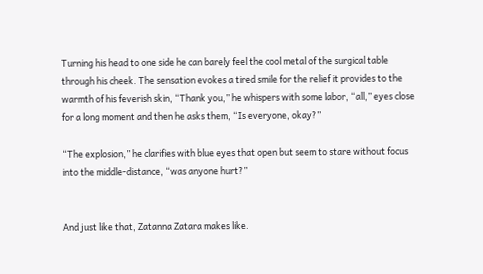Turning his head to one side he can barely feel the cool metal of the surgical table through his cheek. The sensation evokes a tired smile for the relief it provides to the warmth of his feverish skin, “Thank you,” he whispers with some labor, “all,” eyes close for a long moment and then he asks them, “Is everyone, okay?”

“The explosion,” he clarifies with blue eyes that open but seem to stare without focus into the middle-distance, “was anyone hurt?”


And just like that, Zatanna Zatara makes like.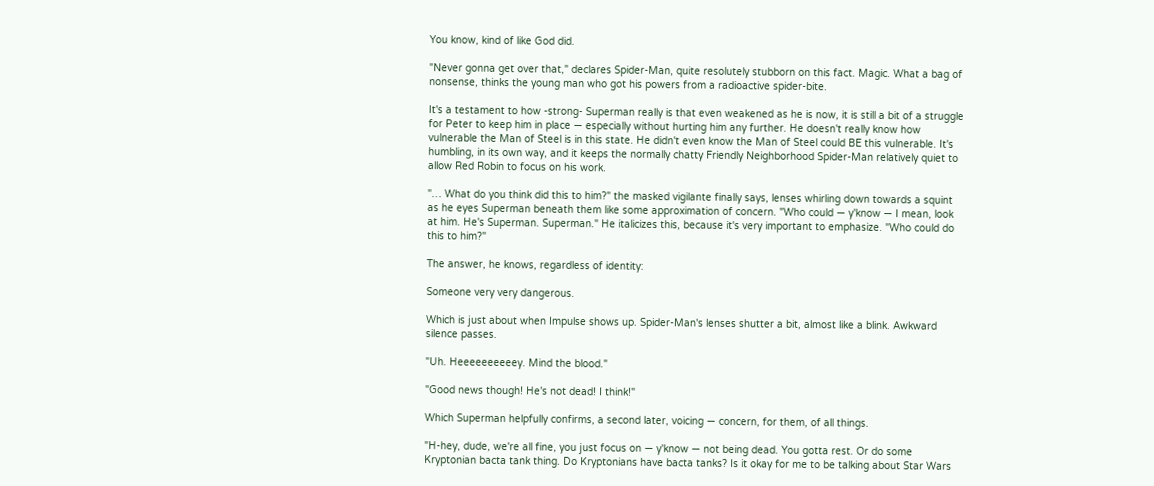You know, kind of like God did.

"Never gonna get over that," declares Spider-Man, quite resolutely stubborn on this fact. Magic. What a bag of nonsense, thinks the young man who got his powers from a radioactive spider-bite.

It's a testament to how -strong- Superman really is that even weakened as he is now, it is still a bit of a struggle for Peter to keep him in place — especially without hurting him any further. He doesn't really know how vulnerable the Man of Steel is in this state. He didn't even know the Man of Steel could BE this vulnerable. It's humbling, in its own way, and it keeps the normally chatty Friendly Neighborhood Spider-Man relatively quiet to allow Red Robin to focus on his work.

"… What do you think did this to him?" the masked vigilante finally says, lenses whirling down towards a squint as he eyes Superman beneath them like some approximation of concern. "Who could — y'know — I mean, look at him. He's Superman. Superman." He italicizes this, because it's very important to emphasize. "Who could do this to him?"

The answer, he knows, regardless of identity:

Someone very very dangerous.

Which is just about when Impulse shows up. Spider-Man's lenses shutter a bit, almost like a blink. Awkward silence passes.

"Uh. Heeeeeeeeeey. Mind the blood."

"Good news though! He's not dead! I think!"

Which Superman helpfully confirms, a second later, voicing — concern, for them, of all things.

"H-hey, dude, we're all fine, you just focus on — y'know — not being dead. You gotta rest. Or do some Kryptonian bacta tank thing. Do Kryptonians have bacta tanks? Is it okay for me to be talking about Star Wars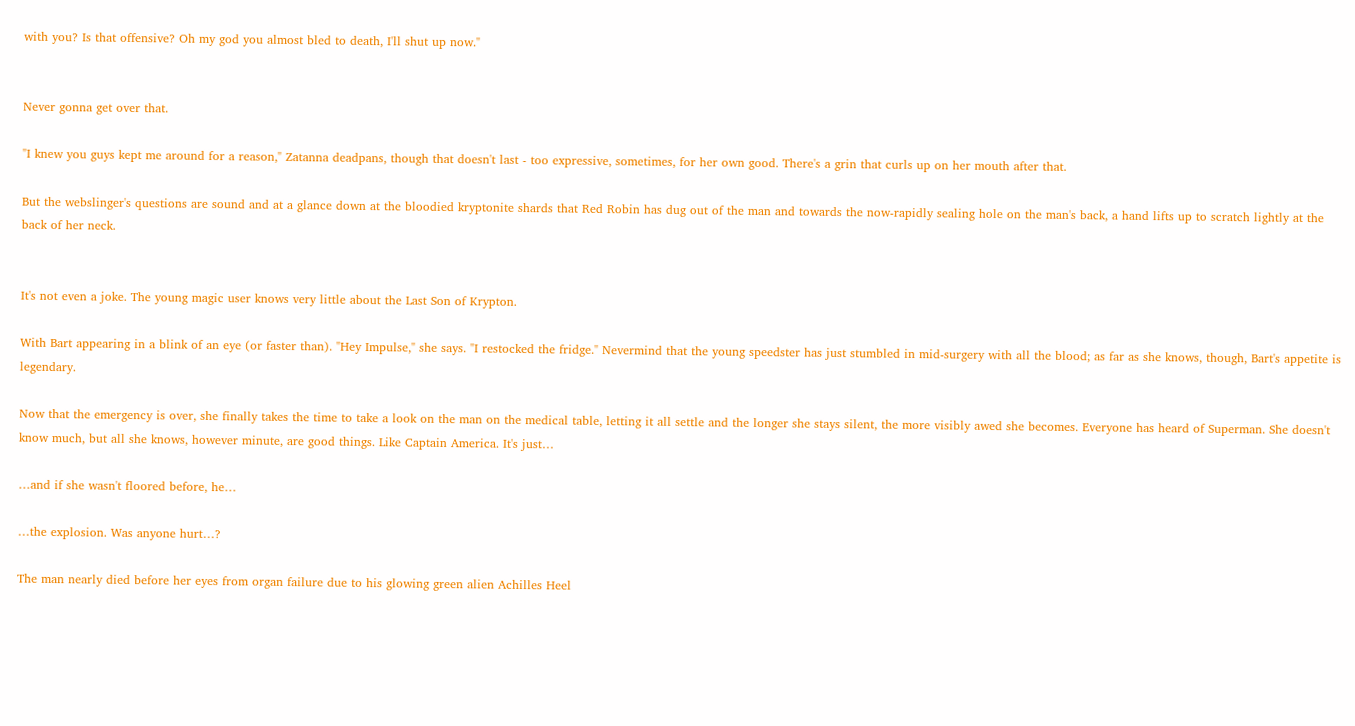with you? Is that offensive? Oh my god you almost bled to death, I'll shut up now."


Never gonna get over that.

"I knew you guys kept me around for a reason," Zatanna deadpans, though that doesn't last - too expressive, sometimes, for her own good. There's a grin that curls up on her mouth after that.

But the webslinger's questions are sound and at a glance down at the bloodied kryptonite shards that Red Robin has dug out of the man and towards the now-rapidly sealing hole on the man's back, a hand lifts up to scratch lightly at the back of her neck.


It's not even a joke. The young magic user knows very little about the Last Son of Krypton.

With Bart appearing in a blink of an eye (or faster than). "Hey Impulse," she says. "I restocked the fridge." Nevermind that the young speedster has just stumbled in mid-surgery with all the blood; as far as she knows, though, Bart's appetite is legendary.

Now that the emergency is over, she finally takes the time to take a look on the man on the medical table, letting it all settle and the longer she stays silent, the more visibly awed she becomes. Everyone has heard of Superman. She doesn't know much, but all she knows, however minute, are good things. Like Captain America. It's just…

…and if she wasn't floored before, he…

…the explosion. Was anyone hurt…?

The man nearly died before her eyes from organ failure due to his glowing green alien Achilles Heel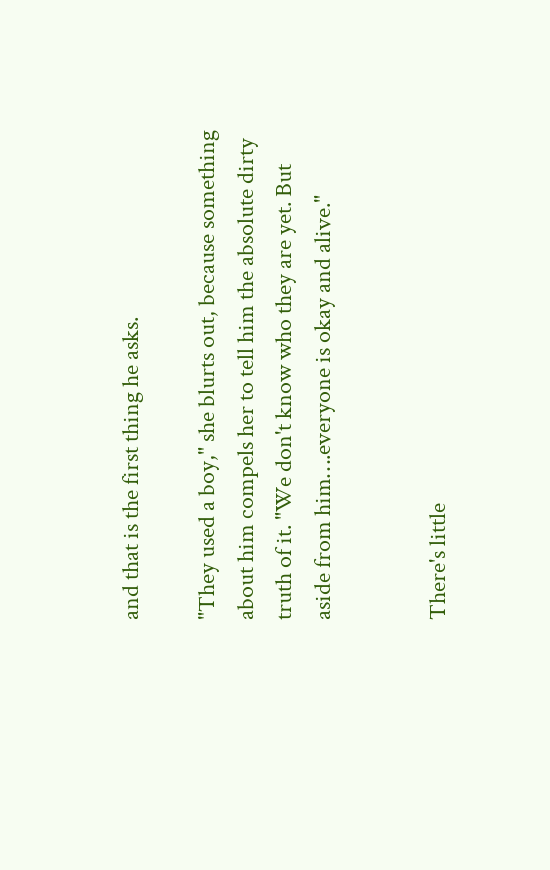and that is the first thing he asks.

"They used a boy," she blurts out, because something about him compels her to tell him the absolute dirty truth of it. "We don't know who they are yet. But aside from him….everyone is okay and alive."


There's little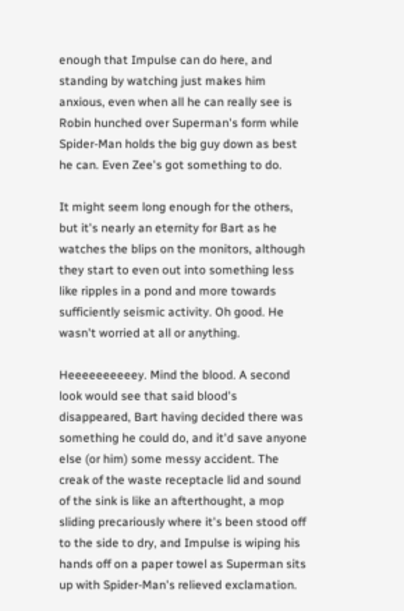enough that Impulse can do here, and standing by watching just makes him anxious, even when all he can really see is Robin hunched over Superman's form while Spider-Man holds the big guy down as best he can. Even Zee's got something to do.

It might seem long enough for the others, but it's nearly an eternity for Bart as he watches the blips on the monitors, although they start to even out into something less like ripples in a pond and more towards sufficiently seismic activity. Oh good. He wasn't worried at all or anything.

Heeeeeeeeeey. Mind the blood. A second look would see that said blood's disappeared, Bart having decided there was something he could do, and it'd save anyone else (or him) some messy accident. The creak of the waste receptacle lid and sound of the sink is like an afterthought, a mop sliding precariously where it's been stood off to the side to dry, and Impulse is wiping his hands off on a paper towel as Superman sits up with Spider-Man's relieved exclamation.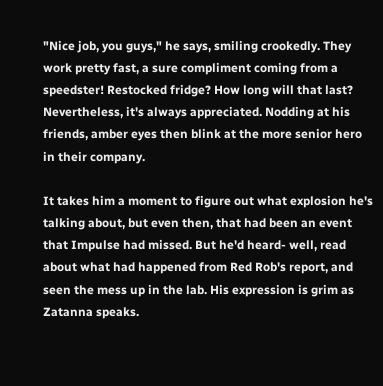"Nice job, you guys," he says, smiling crookedly. They work pretty fast, a sure compliment coming from a speedster! Restocked fridge? How long will that last? Nevertheless, it's always appreciated. Nodding at his friends, amber eyes then blink at the more senior hero in their company.

It takes him a moment to figure out what explosion he's talking about, but even then, that had been an event that Impulse had missed. But he'd heard- well, read about what had happened from Red Rob's report, and seen the mess up in the lab. His expression is grim as Zatanna speaks.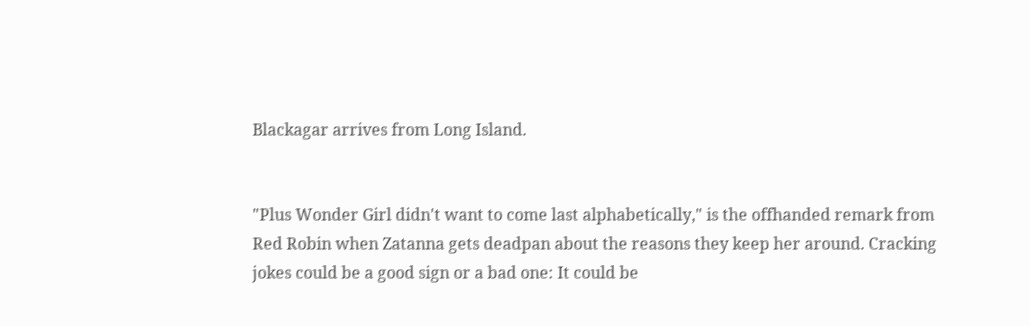Blackagar arrives from Long Island.


"Plus Wonder Girl didn't want to come last alphabetically," is the offhanded remark from Red Robin when Zatanna gets deadpan about the reasons they keep her around. Cracking jokes could be a good sign or a bad one: It could be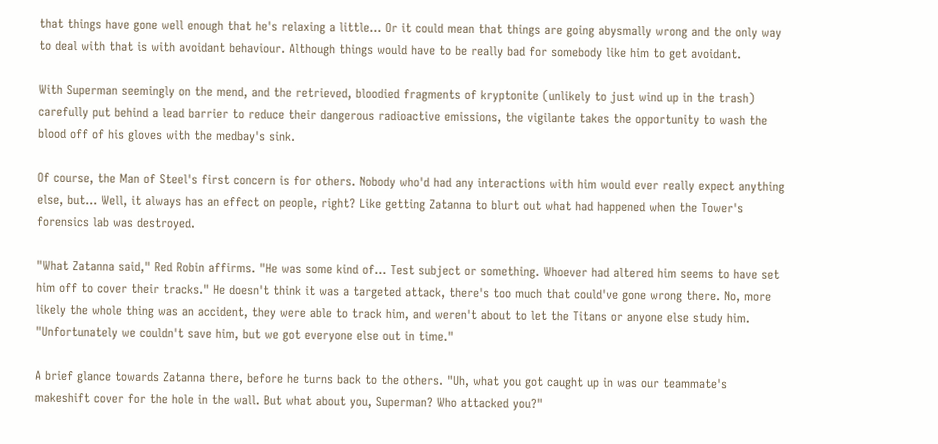that things have gone well enough that he's relaxing a little… Or it could mean that things are going abysmally wrong and the only way to deal with that is with avoidant behaviour. Although things would have to be really bad for somebody like him to get avoidant.

With Superman seemingly on the mend, and the retrieved, bloodied fragments of kryptonite (unlikely to just wind up in the trash) carefully put behind a lead barrier to reduce their dangerous radioactive emissions, the vigilante takes the opportunity to wash the blood off of his gloves with the medbay's sink.

Of course, the Man of Steel's first concern is for others. Nobody who'd had any interactions with him would ever really expect anything else, but… Well, it always has an effect on people, right? Like getting Zatanna to blurt out what had happened when the Tower's forensics lab was destroyed.

"What Zatanna said," Red Robin affirms. "He was some kind of… Test subject or something. Whoever had altered him seems to have set him off to cover their tracks." He doesn't think it was a targeted attack, there's too much that could've gone wrong there. No, more likely the whole thing was an accident, they were able to track him, and weren't about to let the Titans or anyone else study him. "Unfortunately we couldn't save him, but we got everyone else out in time."

A brief glance towards Zatanna there, before he turns back to the others. "Uh, what you got caught up in was our teammate's makeshift cover for the hole in the wall. But what about you, Superman? Who attacked you?"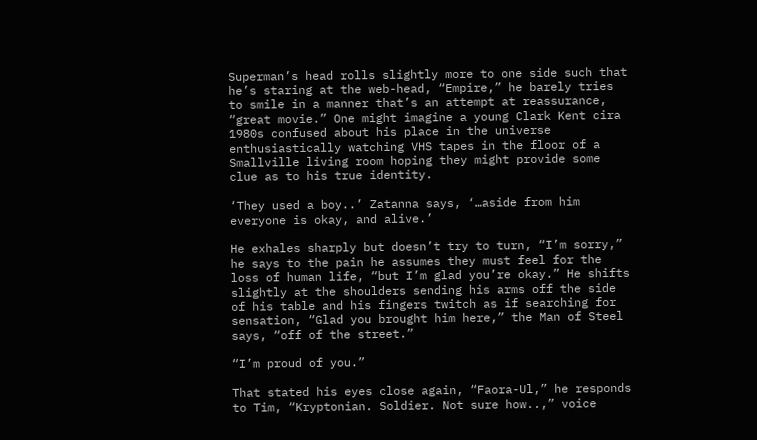Superman’s head rolls slightly more to one side such that he’s staring at the web-head, “Empire,” he barely tries to smile in a manner that’s an attempt at reassurance, “great movie.” One might imagine a young Clark Kent cira 1980s confused about his place in the universe enthusiastically watching VHS tapes in the floor of a Smallville living room hoping they might provide some clue as to his true identity.

‘They used a boy..’ Zatanna says, ‘…aside from him everyone is okay, and alive.’

He exhales sharply but doesn’t try to turn, “I’m sorry,” he says to the pain he assumes they must feel for the loss of human life, “but I’m glad you’re okay.” He shifts slightly at the shoulders sending his arms off the side of his table and his fingers twitch as if searching for sensation, “Glad you brought him here,” the Man of Steel says, “off of the street.”

“I’m proud of you.”

That stated his eyes close again, “Faora-Ul,” he responds to Tim, “Kryptonian. Soldier. Not sure how..,” voice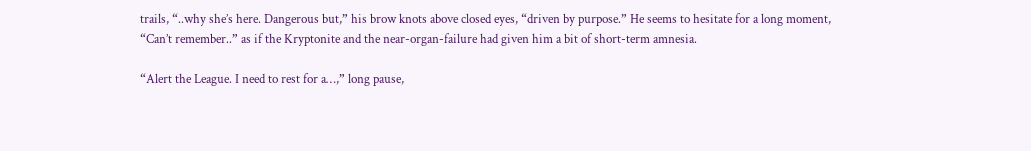trails, “..why she’s here. Dangerous but,” his brow knots above closed eyes, “driven by purpose.” He seems to hesitate for a long moment, “Can’t remember..” as if the Kryptonite and the near-organ-failure had given him a bit of short-term amnesia.

“Alert the League. I need to rest for a…,” long pause,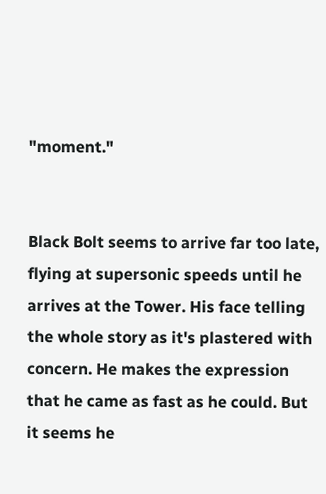"moment."


Black Bolt seems to arrive far too late, flying at supersonic speeds until he arrives at the Tower. His face telling the whole story as it's plastered with concern. He makes the expression that he came as fast as he could. But it seems he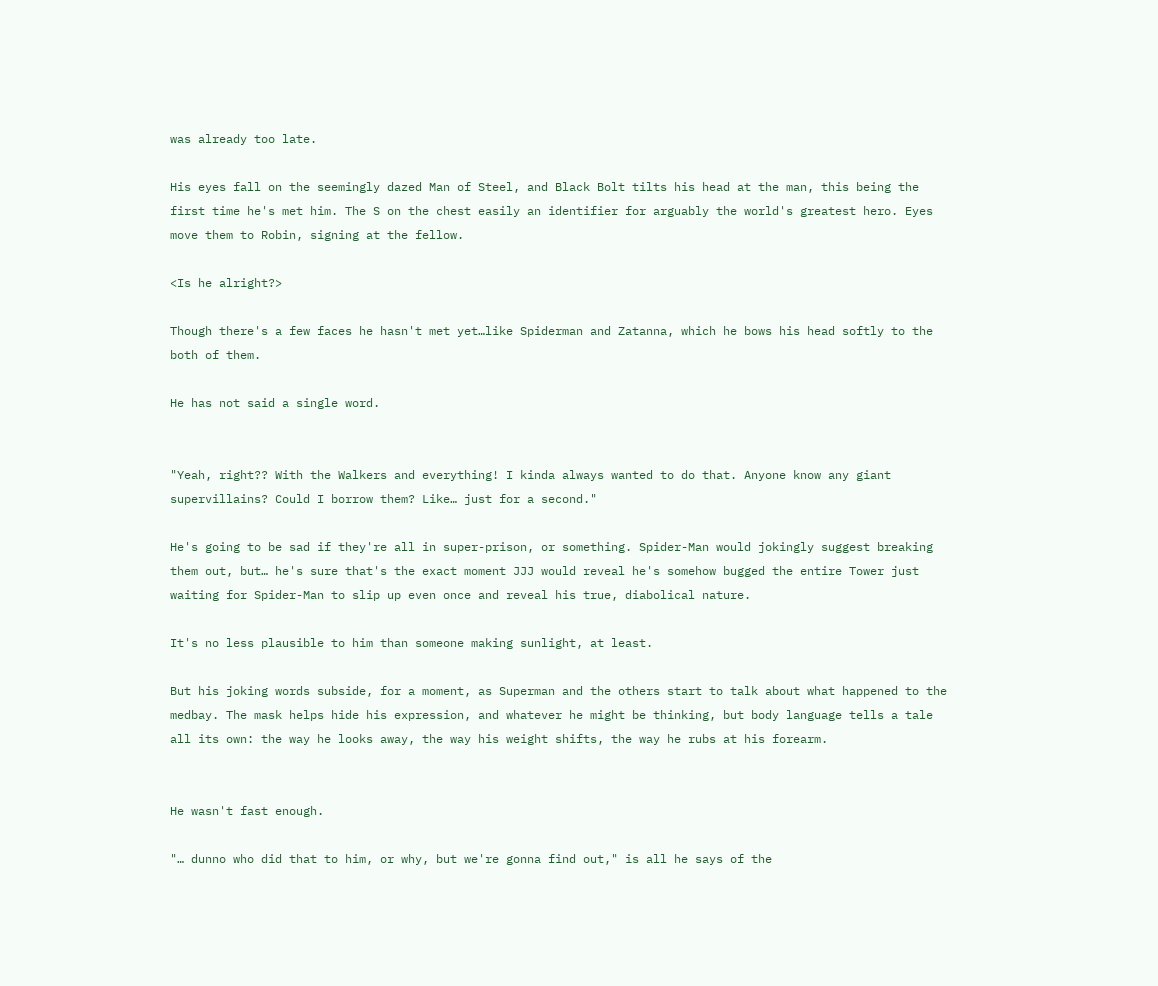was already too late.

His eyes fall on the seemingly dazed Man of Steel, and Black Bolt tilts his head at the man, this being the first time he's met him. The S on the chest easily an identifier for arguably the world's greatest hero. Eyes move them to Robin, signing at the fellow.

<Is he alright?>

Though there's a few faces he hasn't met yet…like Spiderman and Zatanna, which he bows his head softly to the both of them.

He has not said a single word.


"Yeah, right?? With the Walkers and everything! I kinda always wanted to do that. Anyone know any giant supervillains? Could I borrow them? Like… just for a second."

He's going to be sad if they're all in super-prison, or something. Spider-Man would jokingly suggest breaking them out, but… he's sure that's the exact moment JJJ would reveal he's somehow bugged the entire Tower just waiting for Spider-Man to slip up even once and reveal his true, diabolical nature.

It's no less plausible to him than someone making sunlight, at least.

But his joking words subside, for a moment, as Superman and the others start to talk about what happened to the medbay. The mask helps hide his expression, and whatever he might be thinking, but body language tells a tale all its own: the way he looks away, the way his weight shifts, the way he rubs at his forearm.


He wasn't fast enough.

"… dunno who did that to him, or why, but we're gonna find out," is all he says of the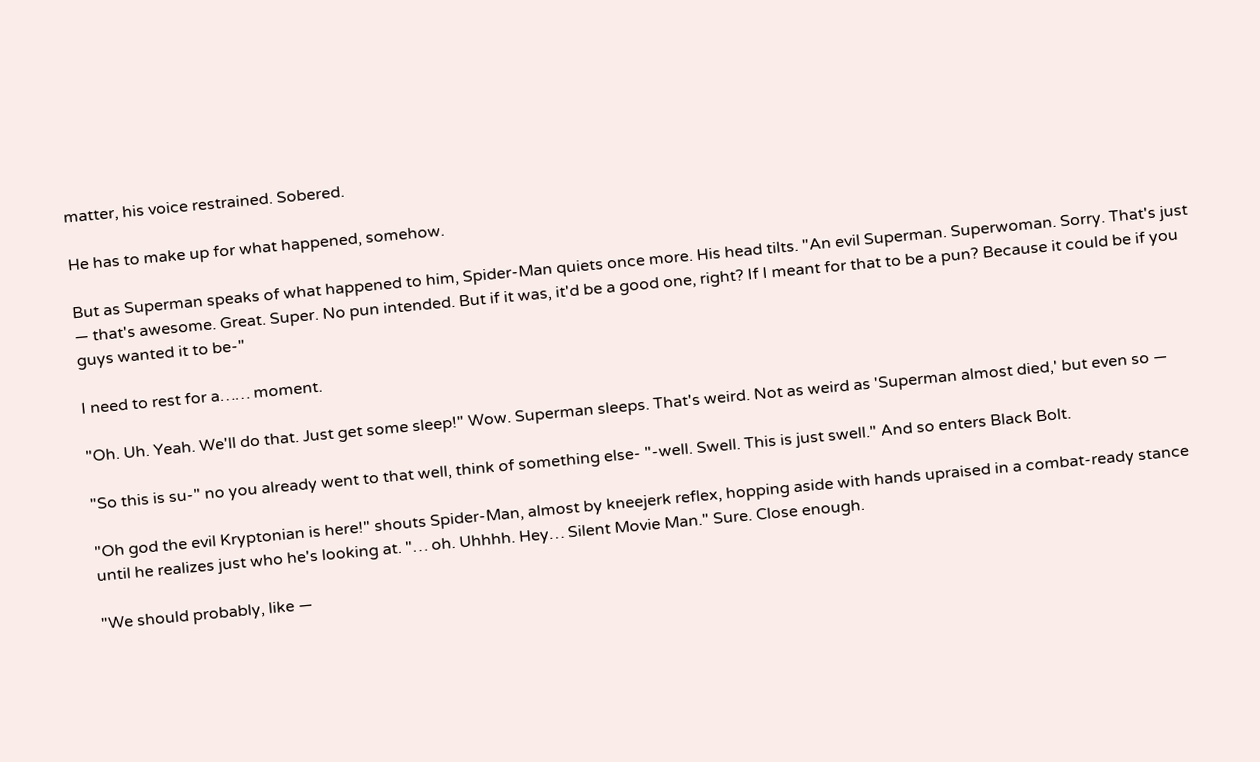matter, his voice restrained. Sobered.

He has to make up for what happened, somehow.

But as Superman speaks of what happened to him, Spider-Man quiets once more. His head tilts. "An evil Superman. Superwoman. Sorry. That's just — that's awesome. Great. Super. No pun intended. But if it was, it'd be a good one, right? If I meant for that to be a pun? Because it could be if you guys wanted it to be-"

I need to rest for a…… moment.

"Oh. Uh. Yeah. We'll do that. Just get some sleep!" Wow. Superman sleeps. That's weird. Not as weird as 'Superman almost died,' but even so —

"So this is su-" no you already went to that well, think of something else- "-well. Swell. This is just swell." And so enters Black Bolt.

"Oh god the evil Kryptonian is here!" shouts Spider-Man, almost by kneejerk reflex, hopping aside with hands upraised in a combat-ready stance until he realizes just who he's looking at. "… oh. Uhhhh. Hey… Silent Movie Man." Sure. Close enough.

"We should probably, like —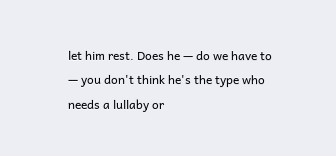let him rest. Does he — do we have to — you don't think he's the type who needs a lullaby or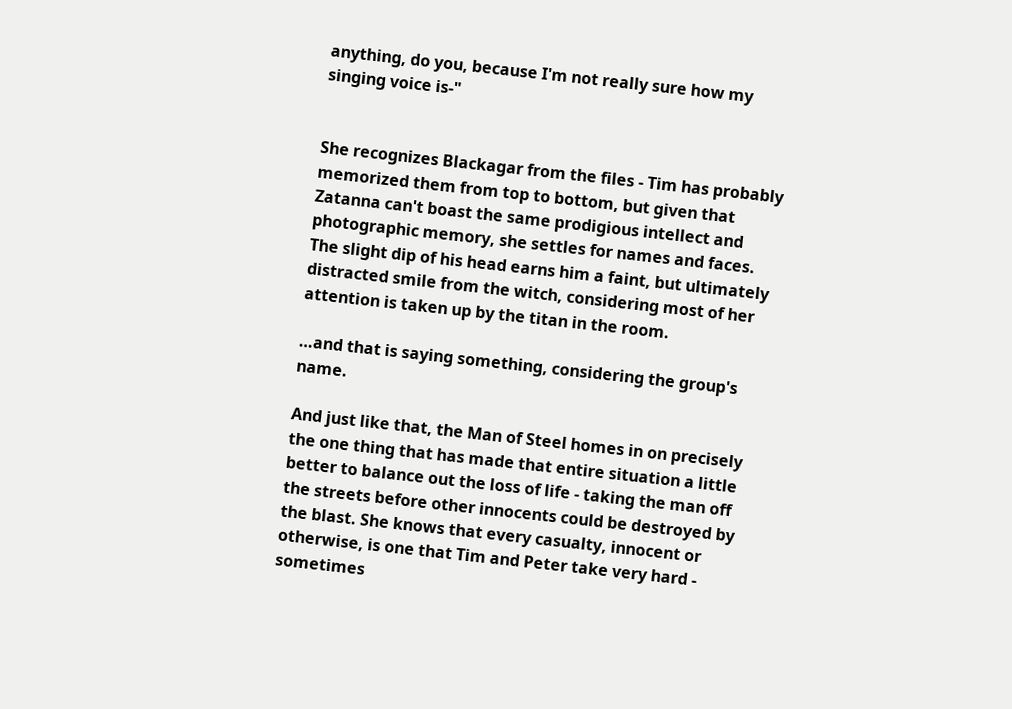anything, do you, because I'm not really sure how my singing voice is-"


She recognizes Blackagar from the files - Tim has probably memorized them from top to bottom, but given that Zatanna can't boast the same prodigious intellect and photographic memory, she settles for names and faces. The slight dip of his head earns him a faint, but ultimately distracted smile from the witch, considering most of her attention is taken up by the titan in the room.

…and that is saying something, considering the group's name.

And just like that, the Man of Steel homes in on precisely the one thing that has made that entire situation a little better to balance out the loss of life - taking the man off the streets before other innocents could be destroyed by the blast. She knows that every casualty, innocent or otherwise, is one that Tim and Peter take very hard - sometimes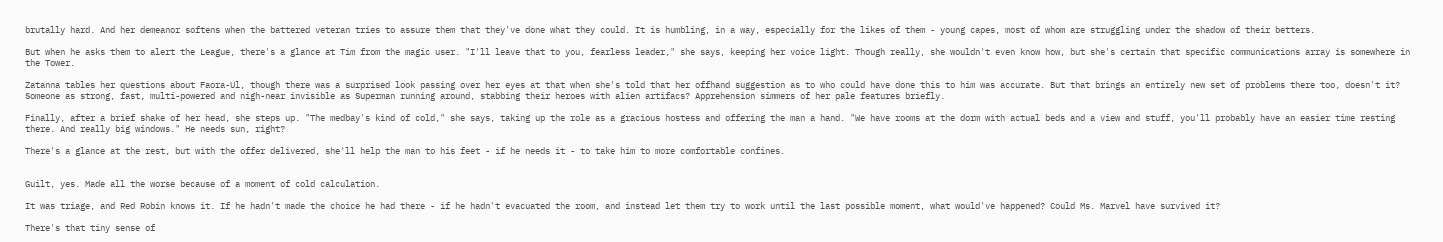brutally hard. And her demeanor softens when the battered veteran tries to assure them that they've done what they could. It is humbling, in a way, especially for the likes of them - young capes, most of whom are struggling under the shadow of their betters.

But when he asks them to alert the League, there's a glance at Tim from the magic user. "I'll leave that to you, fearless leader," she says, keeping her voice light. Though really, she wouldn't even know how, but she's certain that specific communications array is somewhere in the Tower.

Zatanna tables her questions about Faora-Ul, though there was a surprised look passing over her eyes at that when she's told that her offhand suggestion as to who could have done this to him was accurate. But that brings an entirely new set of problems there too, doesn't it? Someone as strong, fast, multi-powered and nigh-near invisible as Superman running around, stabbing their heroes with alien artifacs? Apprehension simmers of her pale features briefly.

Finally, after a brief shake of her head, she steps up. "The medbay's kind of cold," she says, taking up the role as a gracious hostess and offering the man a hand. "We have rooms at the dorm with actual beds and a view and stuff, you'll probably have an easier time resting there. And really big windows." He needs sun, right?

There's a glance at the rest, but with the offer delivered, she'll help the man to his feet - if he needs it - to take him to more comfortable confines.


Guilt, yes. Made all the worse because of a moment of cold calculation.

It was triage, and Red Robin knows it. If he hadn't made the choice he had there - if he hadn't evacuated the room, and instead let them try to work until the last possible moment, what would've happened? Could Ms. Marvel have survived it?

There's that tiny sense of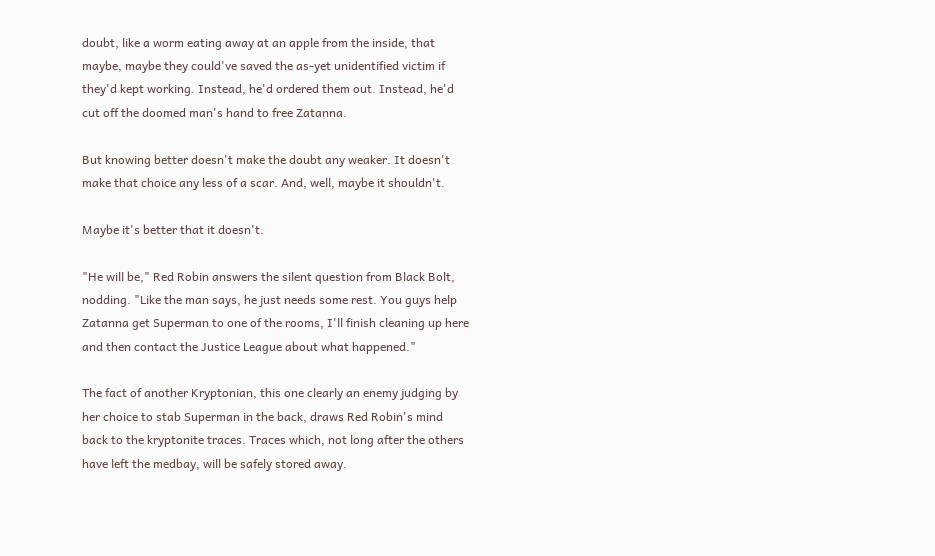doubt, like a worm eating away at an apple from the inside, that maybe, maybe they could've saved the as-yet unidentified victim if they'd kept working. Instead, he'd ordered them out. Instead, he'd cut off the doomed man's hand to free Zatanna.

But knowing better doesn't make the doubt any weaker. It doesn't make that choice any less of a scar. And, well, maybe it shouldn't.

Maybe it's better that it doesn't.

"He will be," Red Robin answers the silent question from Black Bolt, nodding. "Like the man says, he just needs some rest. You guys help Zatanna get Superman to one of the rooms, I'll finish cleaning up here and then contact the Justice League about what happened."

The fact of another Kryptonian, this one clearly an enemy judging by her choice to stab Superman in the back, draws Red Robin's mind back to the kryptonite traces. Traces which, not long after the others have left the medbay, will be safely stored away.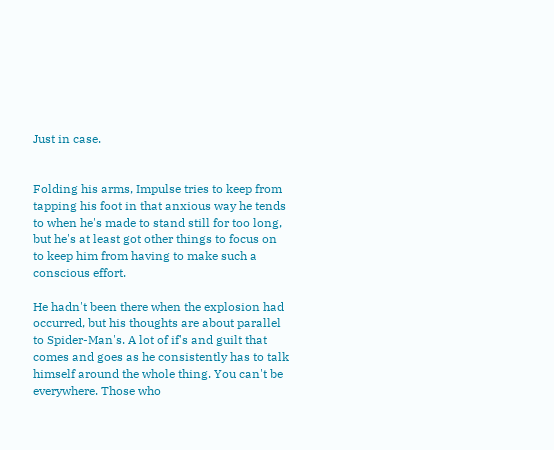Just in case.


Folding his arms, Impulse tries to keep from tapping his foot in that anxious way he tends to when he's made to stand still for too long, but he's at least got other things to focus on to keep him from having to make such a conscious effort.

He hadn't been there when the explosion had occurred, but his thoughts are about parallel to Spider-Man's. A lot of if's and guilt that comes and goes as he consistently has to talk himself around the whole thing. You can't be everywhere. Those who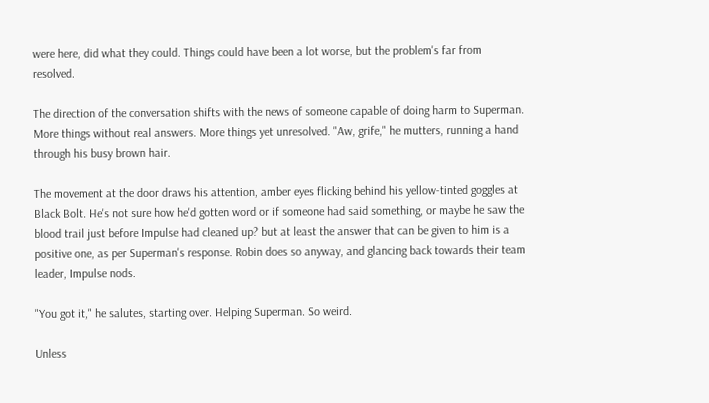were here, did what they could. Things could have been a lot worse, but the problem's far from resolved.

The direction of the conversation shifts with the news of someone capable of doing harm to Superman. More things without real answers. More things yet unresolved. "Aw, grife," he mutters, running a hand through his busy brown hair.

The movement at the door draws his attention, amber eyes flicking behind his yellow-tinted goggles at Black Bolt. He's not sure how he'd gotten word or if someone had said something, or maybe he saw the blood trail just before Impulse had cleaned up? but at least the answer that can be given to him is a positive one, as per Superman's response. Robin does so anyway, and glancing back towards their team leader, Impulse nods.

"You got it," he salutes, starting over. Helping Superman. So weird.

Unless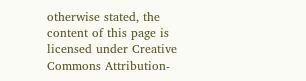otherwise stated, the content of this page is licensed under Creative Commons Attribution-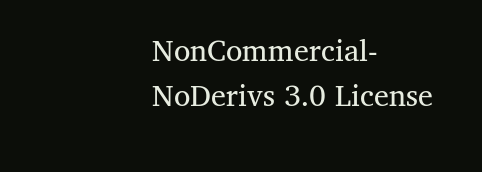NonCommercial-NoDerivs 3.0 License